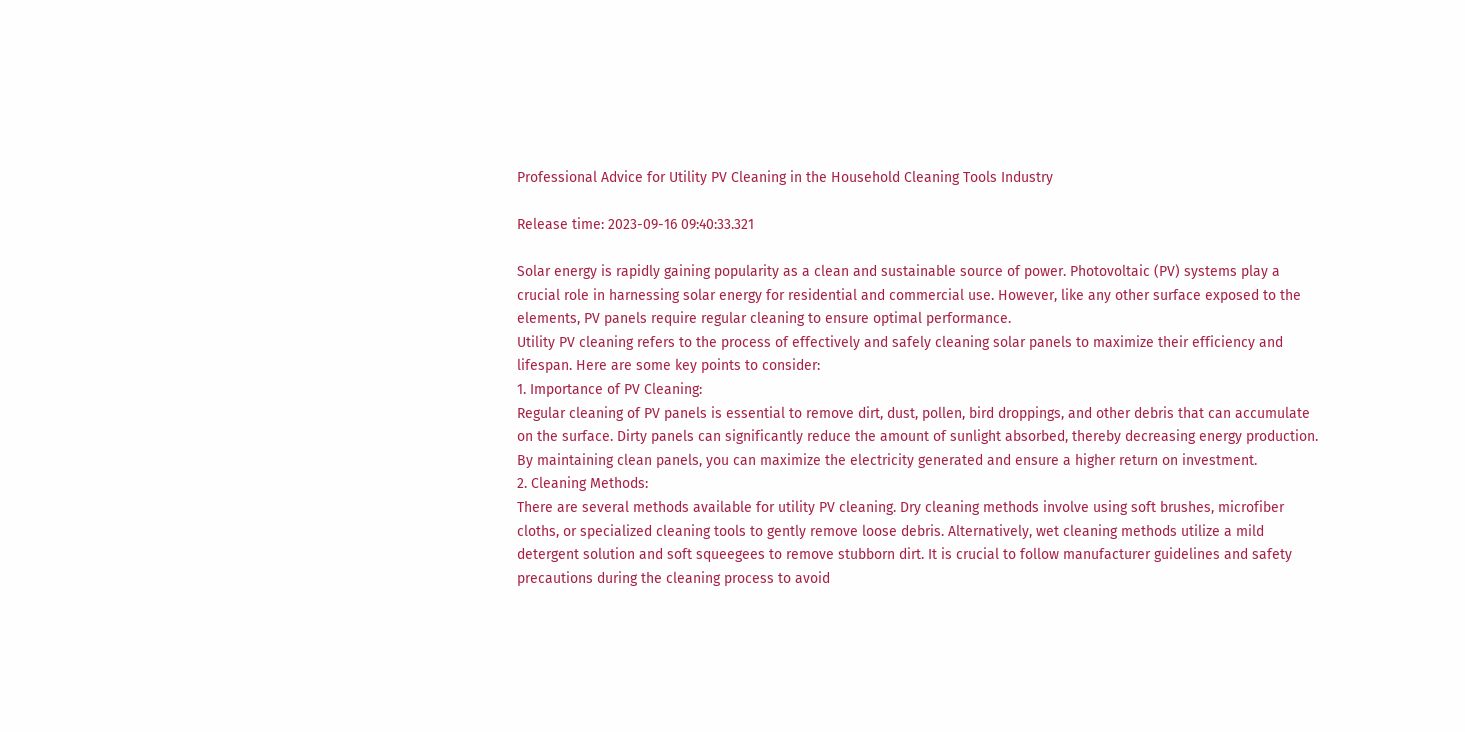Professional Advice for Utility PV Cleaning in the Household Cleaning Tools Industry

Release time: 2023-09-16 09:40:33.321

Solar energy is rapidly gaining popularity as a clean and sustainable source of power. Photovoltaic (PV) systems play a crucial role in harnessing solar energy for residential and commercial use. However, like any other surface exposed to the elements, PV panels require regular cleaning to ensure optimal performance.
Utility PV cleaning refers to the process of effectively and safely cleaning solar panels to maximize their efficiency and lifespan. Here are some key points to consider:
1. Importance of PV Cleaning:
Regular cleaning of PV panels is essential to remove dirt, dust, pollen, bird droppings, and other debris that can accumulate on the surface. Dirty panels can significantly reduce the amount of sunlight absorbed, thereby decreasing energy production. By maintaining clean panels, you can maximize the electricity generated and ensure a higher return on investment.
2. Cleaning Methods:
There are several methods available for utility PV cleaning. Dry cleaning methods involve using soft brushes, microfiber cloths, or specialized cleaning tools to gently remove loose debris. Alternatively, wet cleaning methods utilize a mild detergent solution and soft squeegees to remove stubborn dirt. It is crucial to follow manufacturer guidelines and safety precautions during the cleaning process to avoid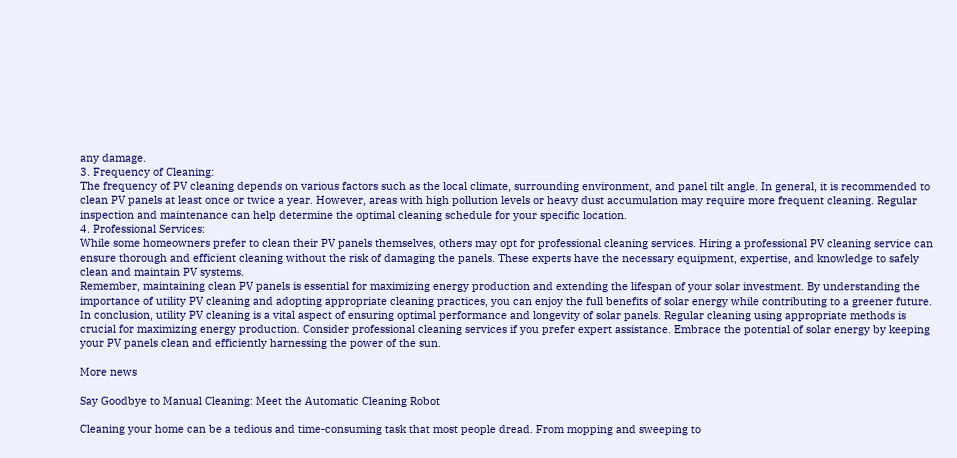any damage.
3. Frequency of Cleaning:
The frequency of PV cleaning depends on various factors such as the local climate, surrounding environment, and panel tilt angle. In general, it is recommended to clean PV panels at least once or twice a year. However, areas with high pollution levels or heavy dust accumulation may require more frequent cleaning. Regular inspection and maintenance can help determine the optimal cleaning schedule for your specific location.
4. Professional Services:
While some homeowners prefer to clean their PV panels themselves, others may opt for professional cleaning services. Hiring a professional PV cleaning service can ensure thorough and efficient cleaning without the risk of damaging the panels. These experts have the necessary equipment, expertise, and knowledge to safely clean and maintain PV systems.
Remember, maintaining clean PV panels is essential for maximizing energy production and extending the lifespan of your solar investment. By understanding the importance of utility PV cleaning and adopting appropriate cleaning practices, you can enjoy the full benefits of solar energy while contributing to a greener future.
In conclusion, utility PV cleaning is a vital aspect of ensuring optimal performance and longevity of solar panels. Regular cleaning using appropriate methods is crucial for maximizing energy production. Consider professional cleaning services if you prefer expert assistance. Embrace the potential of solar energy by keeping your PV panels clean and efficiently harnessing the power of the sun.

More news

Say Goodbye to Manual Cleaning: Meet the Automatic Cleaning Robot

Cleaning your home can be a tedious and time-consuming task that most people dread. From mopping and sweeping to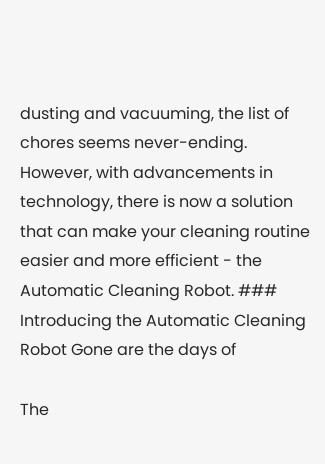dusting and vacuuming, the list of chores seems never-ending. However, with advancements in technology, there is now a solution that can make your cleaning routine easier and more efficient - the Automatic Cleaning Robot. ### Introducing the Automatic Cleaning Robot Gone are the days of

The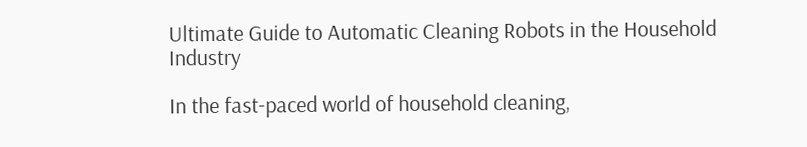Ultimate Guide to Automatic Cleaning Robots in the Household Industry

In the fast-paced world of household cleaning,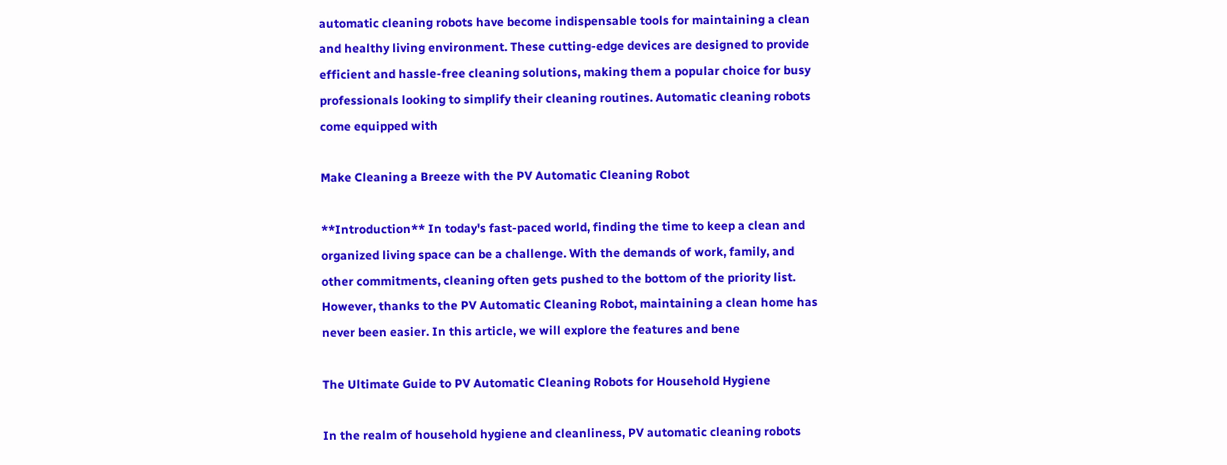automatic cleaning robots have become indispensable tools for maintaining a clean and healthy living environment. These cutting-edge devices are designed to provide efficient and hassle-free cleaning solutions, making them a popular choice for busy professionals looking to simplify their cleaning routines. Automatic cleaning robots come equipped with

Make Cleaning a Breeze with the PV Automatic Cleaning Robot

**Introduction** In today's fast-paced world, finding the time to keep a clean and organized living space can be a challenge. With the demands of work, family, and other commitments, cleaning often gets pushed to the bottom of the priority list. However, thanks to the PV Automatic Cleaning Robot, maintaining a clean home has never been easier. In this article, we will explore the features and bene

The Ultimate Guide to PV Automatic Cleaning Robots for Household Hygiene

In the realm of household hygiene and cleanliness, PV automatic cleaning robots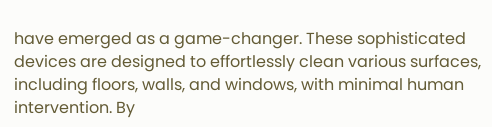have emerged as a game-changer. These sophisticated devices are designed to effortlessly clean various surfaces, including floors, walls, and windows, with minimal human intervention. By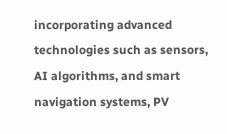incorporating advanced technologies such as sensors, AI algorithms, and smart navigation systems, PV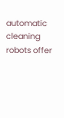automatic cleaning robots offer